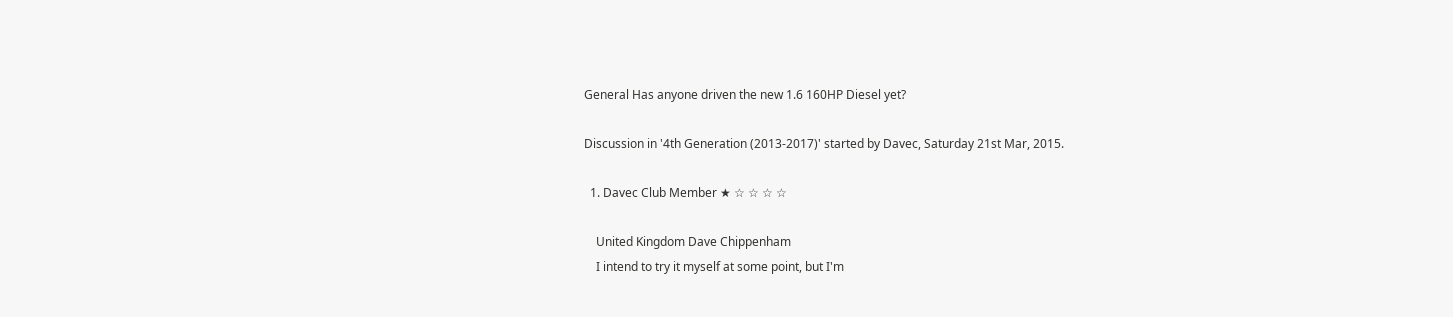General Has anyone driven the new 1.6 160HP Diesel yet?

Discussion in '4th Generation (2013-2017)' started by Davec, Saturday 21st Mar, 2015.

  1. Davec Club Member ★ ☆ ☆ ☆ ☆

    United Kingdom Dave Chippenham
    I intend to try it myself at some point, but I'm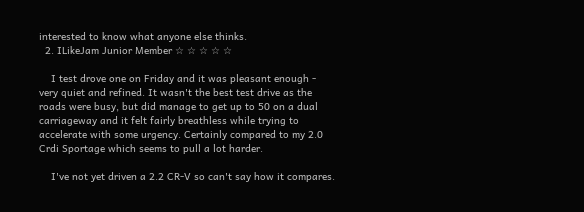interested to know what anyone else thinks.
  2. ILikeJam Junior Member ☆ ☆ ☆ ☆ ☆

    I test drove one on Friday and it was pleasant enough - very quiet and refined. It wasn't the best test drive as the roads were busy, but did manage to get up to 50 on a dual carriageway and it felt fairly breathless while trying to accelerate with some urgency. Certainly compared to my 2.0 Crdi Sportage which seems to pull a lot harder.

    I've not yet driven a 2.2 CR-V so can't say how it compares.